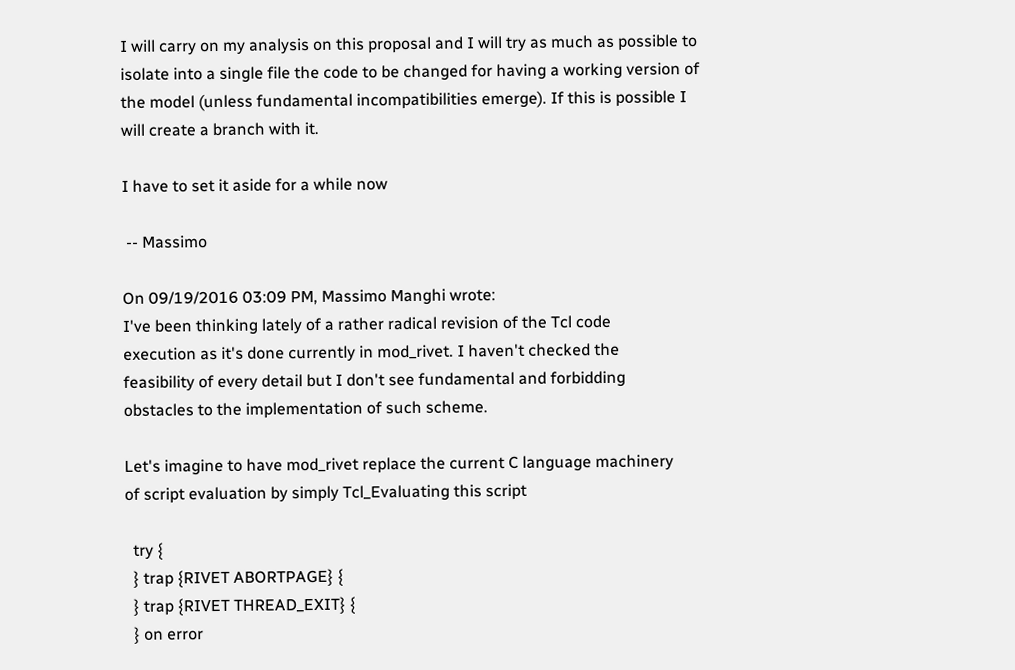I will carry on my analysis on this proposal and I will try as much as possible to isolate into a single file the code to be changed for having a working version of the model (unless fundamental incompatibilities emerge). If this is possible I will create a branch with it.

I have to set it aside for a while now

 -- Massimo

On 09/19/2016 03:09 PM, Massimo Manghi wrote:
I've been thinking lately of a rather radical revision of the Tcl code
execution as it's done currently in mod_rivet. I haven't checked the
feasibility of every detail but I don't see fundamental and forbidding
obstacles to the implementation of such scheme.

Let's imagine to have mod_rivet replace the current C language machinery
of script evaluation by simply Tcl_Evaluating this script

  try {
  } trap {RIVET ABORTPAGE} {
  } trap {RIVET THREAD_EXIT} {
  } on error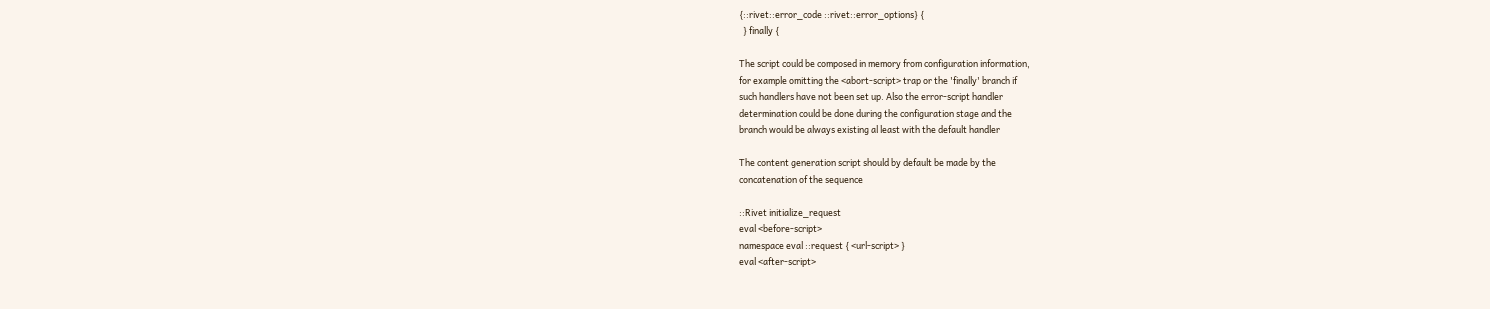{::rivet::error_code ::rivet::error_options} {
  } finally {

The script could be composed in memory from configuration information,
for example omitting the <abort-script> trap or the 'finally' branch if
such handlers have not been set up. Also the error-script handler
determination could be done during the configuration stage and the
branch would be always existing al least with the default handler

The content generation script should by default be made by the
concatenation of the sequence

::Rivet initialize_request
eval <before-script>
namespace eval ::request { <url-script> }
eval <after-script>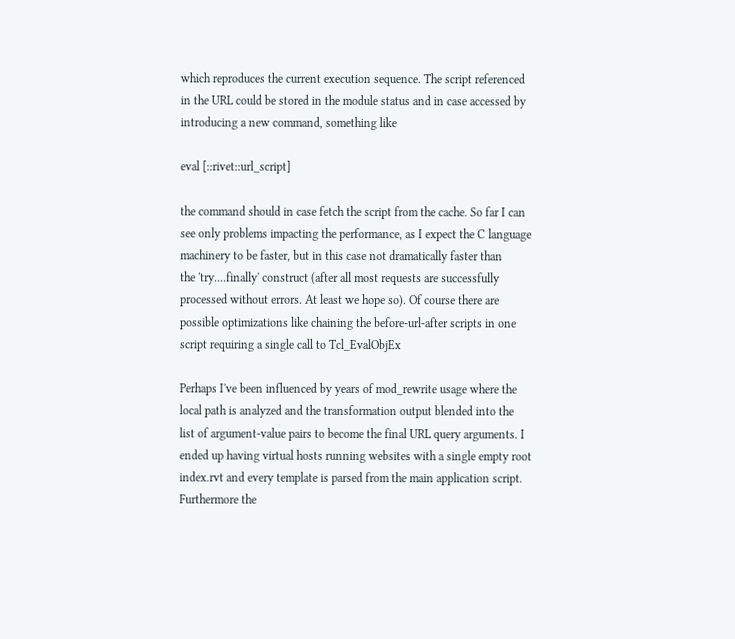which reproduces the current execution sequence. The script referenced
in the URL could be stored in the module status and in case accessed by
introducing a new command, something like

eval [::rivet::url_script]

the command should in case fetch the script from the cache. So far I can
see only problems impacting the performance, as I expect the C language
machinery to be faster, but in this case not dramatically faster than
the 'try....finally' construct (after all most requests are successfully
processed without errors. At least we hope so). Of course there are
possible optimizations like chaining the before-url-after scripts in one
script requiring a single call to Tcl_EvalObjEx

Perhaps I've been influenced by years of mod_rewrite usage where the
local path is analyzed and the transformation output blended into the
list of argument-value pairs to become the final URL query arguments. I
ended up having virtual hosts running websites with a single empty root
index.rvt and every template is parsed from the main application script.
Furthermore the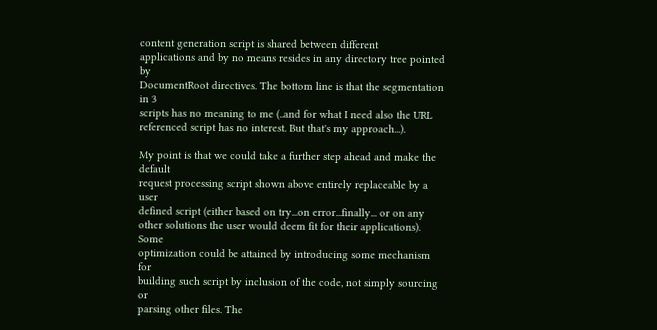content generation script is shared between different
applications and by no means resides in any directory tree pointed by
DocumentRoot directives. The bottom line is that the segmentation in 3
scripts has no meaning to me (..and for what I need also the URL
referenced script has no interest. But that's my approach...).

My point is that we could take a further step ahead and make the default
request processing script shown above entirely replaceable by a user
defined script (either based on try...on error...finally... or on any
other solutions the user would deem fit for their applications). Some
optimization could be attained by introducing some mechanism for
building such script by inclusion of the code, not simply sourcing or
parsing other files. The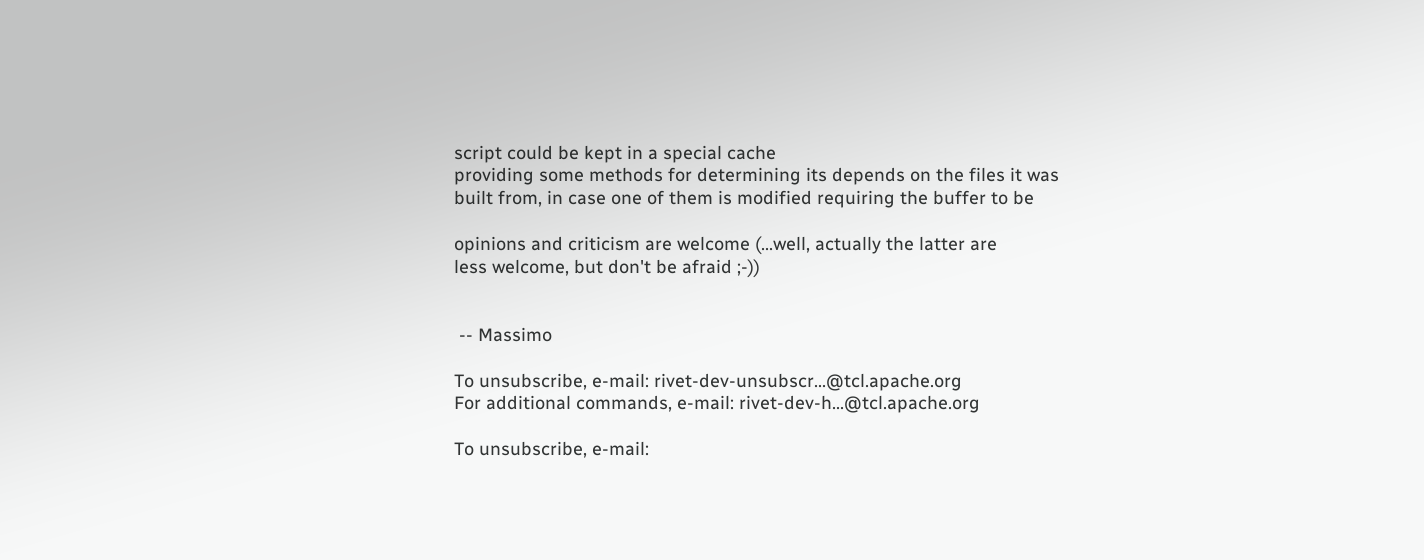script could be kept in a special cache
providing some methods for determining its depends on the files it was
built from, in case one of them is modified requiring the buffer to be

opinions and criticism are welcome (...well, actually the latter are
less welcome, but don't be afraid ;-))


 -- Massimo

To unsubscribe, e-mail: rivet-dev-unsubscr...@tcl.apache.org
For additional commands, e-mail: rivet-dev-h...@tcl.apache.org

To unsubscribe, e-mail: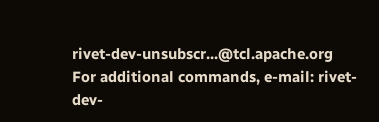rivet-dev-unsubscr...@tcl.apache.org
For additional commands, e-mail: rivet-dev-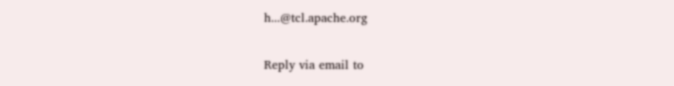h...@tcl.apache.org

Reply via email to